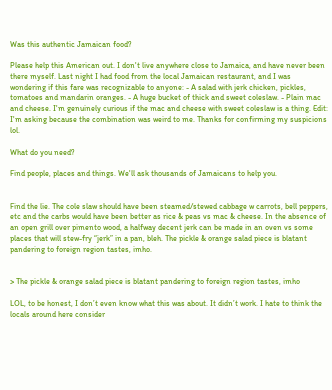Was this authentic Jamaican food?

Please help this American out. I don't live anywhere close to Jamaica, and have never been there myself. Last night I had food from the local Jamaican restaurant, and I was wondering if this fare was recognizable to anyone: - A salad with jerk chicken, pickles, tomatoes and mandarin oranges. - A huge bucket of thick and sweet coleslaw. - Plain mac and cheese. I'm genuinely curious if the mac and cheese with sweet coleslaw is a thing. Edit: I'm asking because the combination was weird to me. Thanks for confirming my suspicions lol.

What do you need?

Find people, places and things. We'll ask thousands of Jamaicans to help you.


Find the lie. The cole slaw should have been steamed/stewed cabbage w carrots, bell peppers, etc and the carbs would have been better as rice & peas vs mac & cheese. In the absence of an open grill over pimento wood, a halfway decent jerk can be made in an oven vs some places that will stew-fry “jerk” in a pan, bleh. The pickle & orange salad piece is blatant pandering to foreign region tastes, imho.


> The pickle & orange salad piece is blatant pandering to foreign region tastes, imho

LOL, to be honest, I don’t even know what this was about. It didn’t work. I hate to think the locals around here consider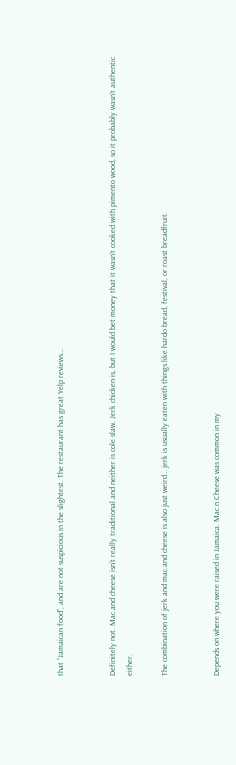that “Jamaican food”, and are not suspicious in the slightest. The restaurant has great Yelp reviews…


Definitely not. Mac and cheese isn’t really traditional and neither is cole slaw. Jerk chicken is, but I would bet money that it wasn’t cooked with pimento wood, so it probably wasn’t authentic either.

The combination of jerk and mac and cheese is also just weird… jerk is usually eaten with things like hardo bread, festival, or roast breadfruit.


Depends on where you were raised in Jamaica. Mac n Cheese was common in my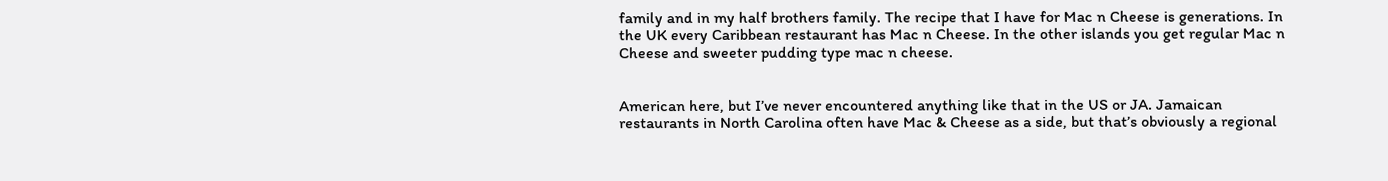family and in my half brothers family. The recipe that I have for Mac n Cheese is generations. In the UK every Caribbean restaurant has Mac n Cheese. In the other islands you get regular Mac n Cheese and sweeter pudding type mac n cheese.


American here, but I’ve never encountered anything like that in the US or JA. Jamaican restaurants in North Carolina often have Mac & Cheese as a side, but that’s obviously a regional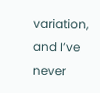variation, and I’ve never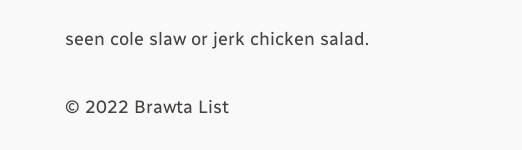seen cole slaw or jerk chicken salad.

© 2022 Brawta List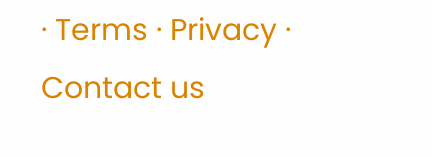· Terms · Privacy · Contact us